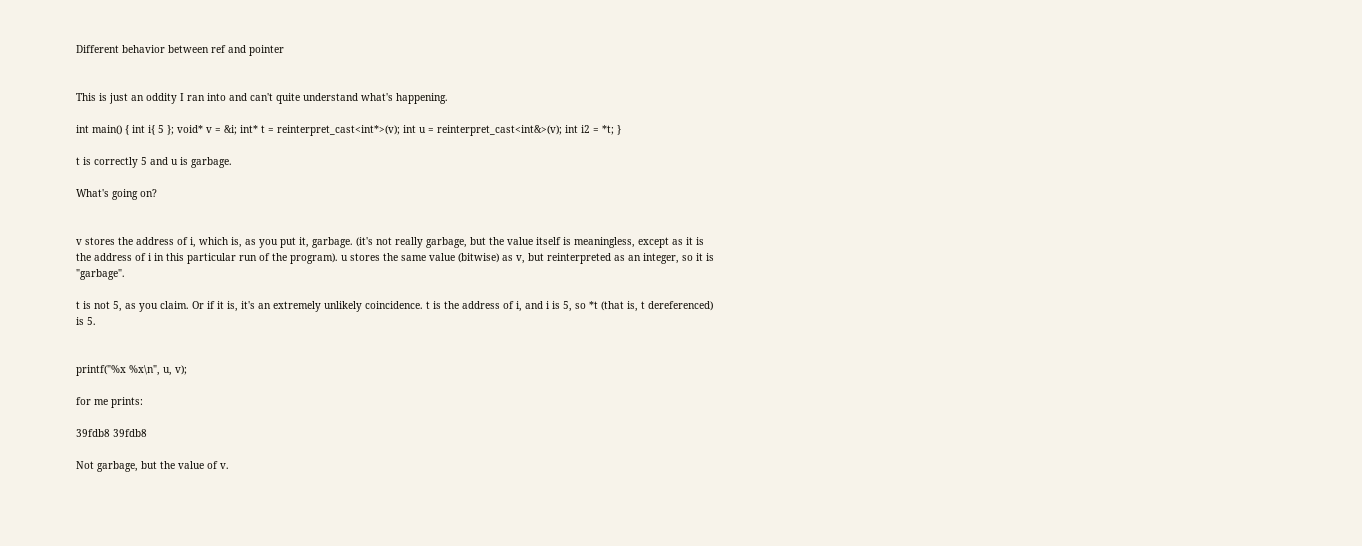Different behavior between ref and pointer


This is just an oddity I ran into and can't quite understand what's happening.

int main() { int i{ 5 }; void* v = &i; int* t = reinterpret_cast<int*>(v); int u = reinterpret_cast<int&>(v); int i2 = *t; }

t is correctly 5 and u is garbage.

What's going on?


v stores the address of i, which is, as you put it, garbage. (it's not really garbage, but the value itself is meaningless, except as it is the address of i in this particular run of the program). u stores the same value (bitwise) as v, but reinterpreted as an integer, so it is "garbage".

t is not 5, as you claim. Or if it is, it's an extremely unlikely coincidence. t is the address of i, and i is 5, so *t (that is, t dereferenced) is 5.


printf("%x %x\n", u, v);

for me prints:

39fdb8 39fdb8

Not garbage, but the value of v.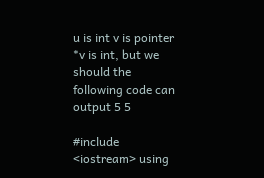u is int v is pointer *v is int, but we should the following code can output 5 5

#include <iostream> using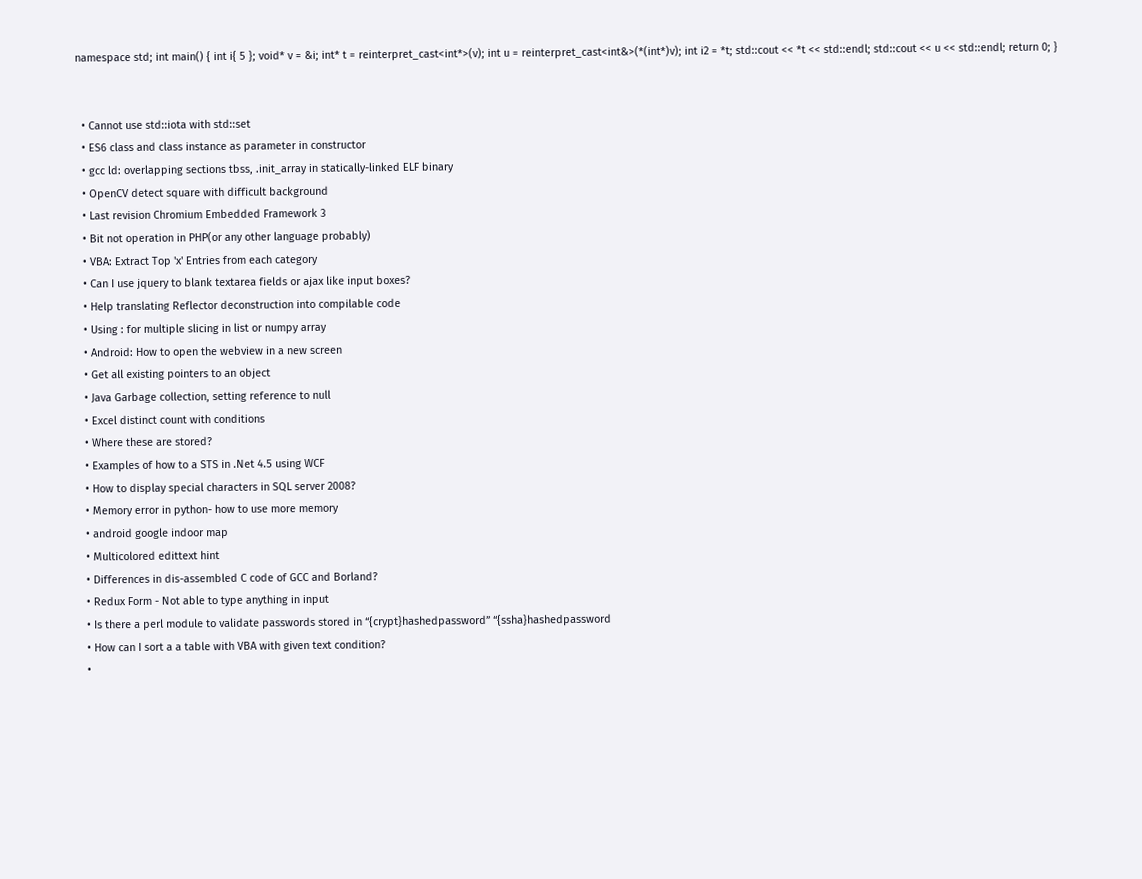namespace std; int main() { int i{ 5 }; void* v = &i; int* t = reinterpret_cast<int*>(v); int u = reinterpret_cast<int&>(*(int*)v); int i2 = *t; std::cout << *t << std::endl; std::cout << u << std::endl; return 0; }


  • Cannot use std::iota with std::set
  • ES6 class and class instance as parameter in constructor
  • gcc ld: overlapping sections tbss, .init_array in statically-linked ELF binary
  • OpenCV detect square with difficult background
  • Last revision Chromium Embedded Framework 3
  • Bit not operation in PHP(or any other language probably)
  • VBA: Extract Top 'x' Entries from each category
  • Can I use jquery to blank textarea fields or ajax like input boxes?
  • Help translating Reflector deconstruction into compilable code
  • Using : for multiple slicing in list or numpy array
  • Android: How to open the webview in a new screen
  • Get all existing pointers to an object
  • Java Garbage collection, setting reference to null
  • Excel distinct count with conditions
  • Where these are stored?
  • Examples of how to a STS in .Net 4.5 using WCF
  • How to display special characters in SQL server 2008?
  • Memory error in python- how to use more memory
  • android google indoor map
  • Multicolored edittext hint
  • Differences in dis-assembled C code of GCC and Borland?
  • Redux Form - Not able to type anything in input
  • Is there a perl module to validate passwords stored in “{crypt}hashedpassword” “{ssha}hashedpassword
  • How can I sort a a table with VBA with given text condition?
  •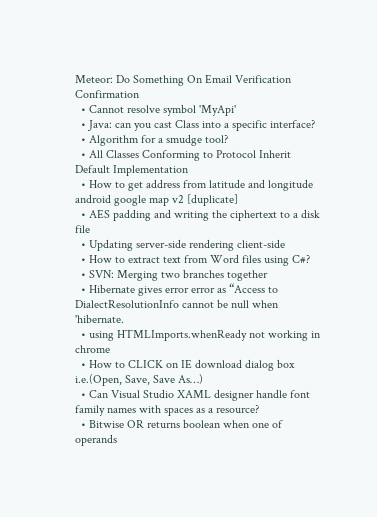Meteor: Do Something On Email Verification Confirmation
  • Cannot resolve symbol 'MyApi'
  • Java: can you cast Class into a specific interface?
  • Algorithm for a smudge tool?
  • All Classes Conforming to Protocol Inherit Default Implementation
  • How to get address from latitude and longitude android google map v2 [duplicate]
  • AES padding and writing the ciphertext to a disk file
  • Updating server-side rendering client-side
  • How to extract text from Word files using C#?
  • SVN: Merging two branches together
  • Hibernate gives error error as “Access to DialectResolutionInfo cannot be null when 'hibernate.
  • using HTMLImports.whenReady not working in chrome
  • How to CLICK on IE download dialog box i.e.(Open, Save, Save As…)
  • Can Visual Studio XAML designer handle font family names with spaces as a resource?
  • Bitwise OR returns boolean when one of operands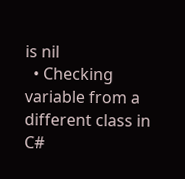is nil
  • Checking variable from a different class in C#